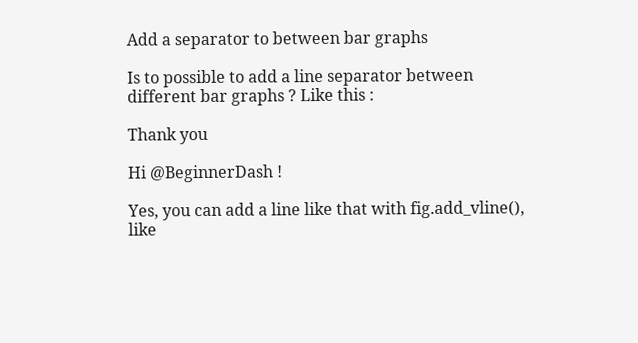Add a separator to between bar graphs

Is to possible to add a line separator between different bar graphs ? Like this :

Thank you

Hi @BeginnerDash !

Yes, you can add a line like that with fig.add_vline(), like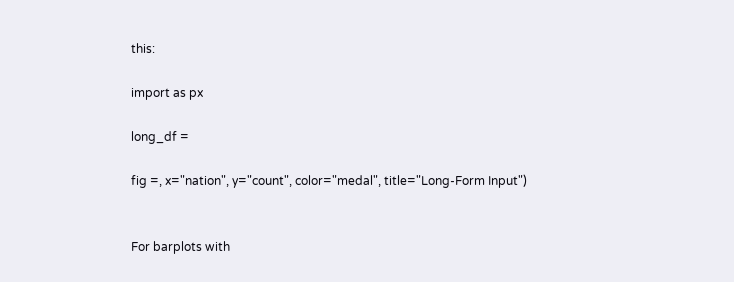this:

import as px

long_df =

fig =, x="nation", y="count", color="medal", title="Long-Form Input")


For barplots with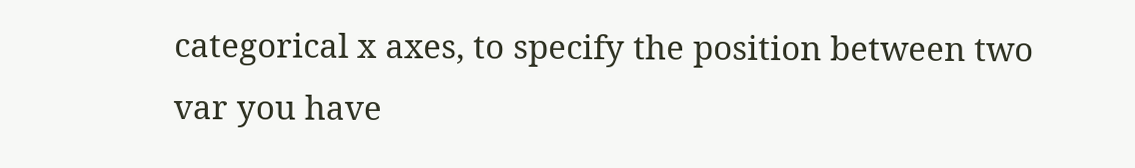categorical x axes, to specify the position between two var you have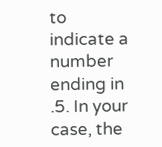to indicate a number ending in .5. In your case, the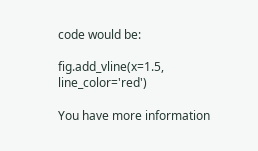code would be:

fig.add_vline(x=1.5, line_color='red')

You have more information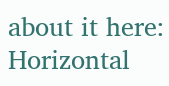about it here: Horizontal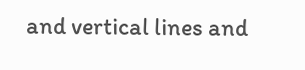and vertical lines and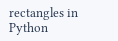rectangles in Python